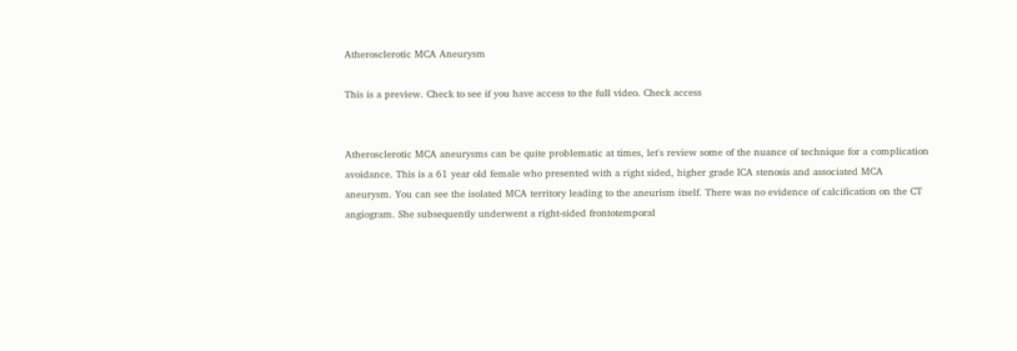Atherosclerotic MCA Aneurysm

This is a preview. Check to see if you have access to the full video. Check access


Atherosclerotic MCA aneurysms can be quite problematic at times, let's review some of the nuance of technique for a complication avoidance. This is a 61 year old female who presented with a right sided, higher grade ICA stenosis and associated MCA aneurysm. You can see the isolated MCA territory leading to the aneurism itself. There was no evidence of calcification on the CT angiogram. She subsequently underwent a right-sided frontotemporal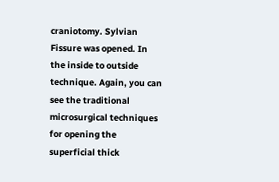craniotomy. Sylvian Fissure was opened. In the inside to outside technique. Again, you can see the traditional microsurgical techniques for opening the superficial thick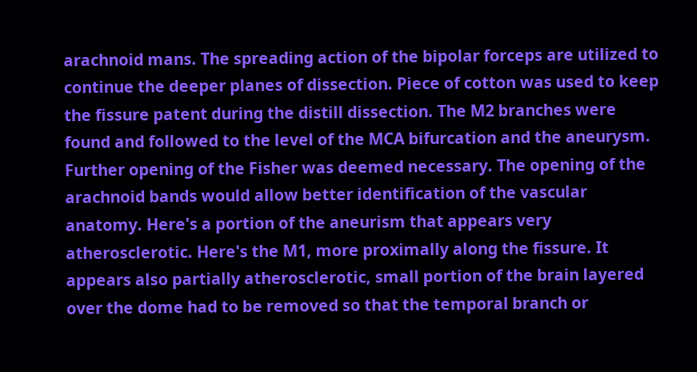arachnoid mans. The spreading action of the bipolar forceps are utilized to continue the deeper planes of dissection. Piece of cotton was used to keep the fissure patent during the distill dissection. The M2 branches were found and followed to the level of the MCA bifurcation and the aneurysm. Further opening of the Fisher was deemed necessary. The opening of the arachnoid bands would allow better identification of the vascular anatomy. Here's a portion of the aneurism that appears very atherosclerotic. Here's the M1, more proximally along the fissure. It appears also partially atherosclerotic, small portion of the brain layered over the dome had to be removed so that the temporal branch or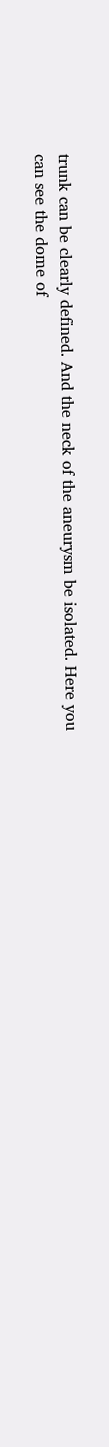trunk can be clearly defined. And the neck of the aneurysm be isolated. Here you can see the dome of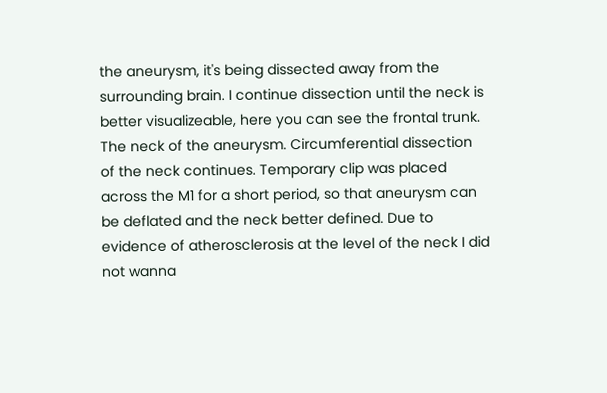the aneurysm, it's being dissected away from the surrounding brain. I continue dissection until the neck is better visualizeable, here you can see the frontal trunk. The neck of the aneurysm. Circumferential dissection of the neck continues. Temporary clip was placed across the M1 for a short period, so that aneurysm can be deflated and the neck better defined. Due to evidence of atherosclerosis at the level of the neck I did not wanna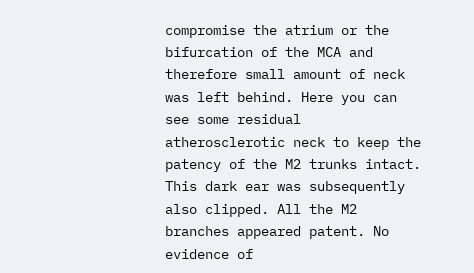compromise the atrium or the bifurcation of the MCA and therefore small amount of neck was left behind. Here you can see some residual atherosclerotic neck to keep the patency of the M2 trunks intact. This dark ear was subsequently also clipped. All the M2 branches appeared patent. No evidence of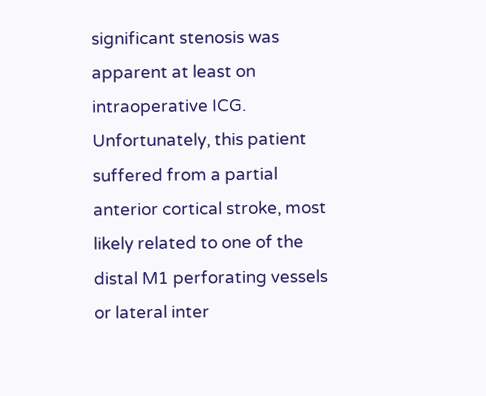significant stenosis was apparent at least on intraoperative ICG. Unfortunately, this patient suffered from a partial anterior cortical stroke, most likely related to one of the distal M1 perforating vessels or lateral inter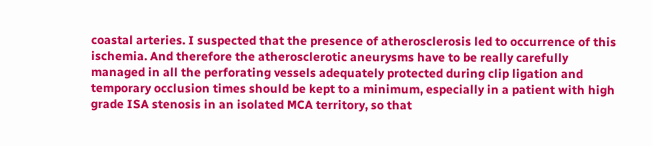coastal arteries. I suspected that the presence of atherosclerosis led to occurrence of this ischemia. And therefore the atherosclerotic aneurysms have to be really carefully managed in all the perforating vessels adequately protected during clip ligation and temporary occlusion times should be kept to a minimum, especially in a patient with high grade ISA stenosis in an isolated MCA territory, so that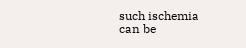such ischemia can be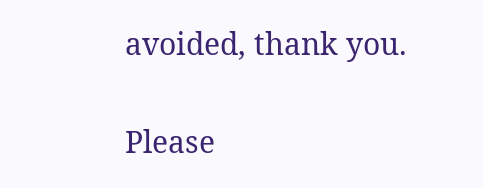avoided, thank you.

Please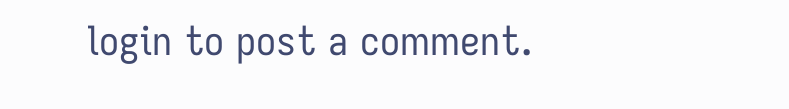login to post a comment.